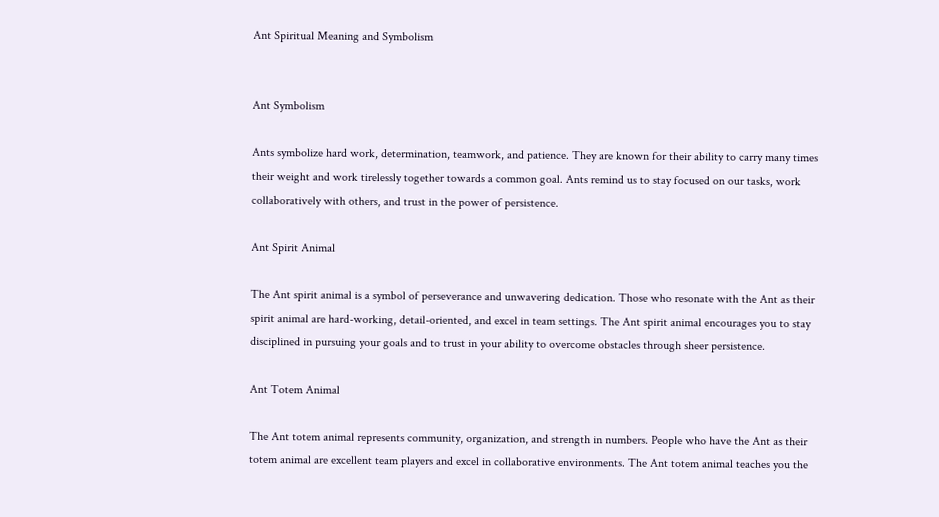Ant Spiritual Meaning and Symbolism


Ant Symbolism

Ants symbolize hard work, determination, teamwork, and patience. They are known for their ability to carry many times their weight and work tirelessly together towards a common goal. Ants remind us to stay focused on our tasks, work collaboratively with others, and trust in the power of persistence.

Ant Spirit Animal

The Ant spirit animal is a symbol of perseverance and unwavering dedication. Those who resonate with the Ant as their spirit animal are hard-working, detail-oriented, and excel in team settings. The Ant spirit animal encourages you to stay disciplined in pursuing your goals and to trust in your ability to overcome obstacles through sheer persistence.

Ant Totem Animal

The Ant totem animal represents community, organization, and strength in numbers. People who have the Ant as their totem animal are excellent team players and excel in collaborative environments. The Ant totem animal teaches you the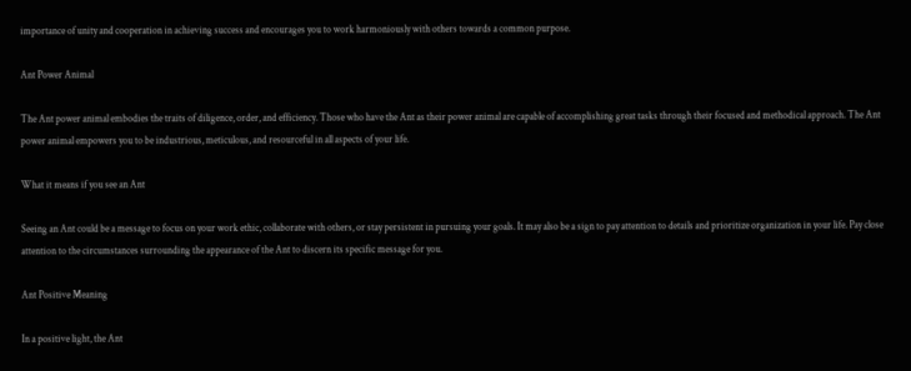importance of unity and cooperation in achieving success and encourages you to work harmoniously with others towards a common purpose.

Ant Power Animal

The Ant power animal embodies the traits of diligence, order, and efficiency. Those who have the Ant as their power animal are capable of accomplishing great tasks through their focused and methodical approach. The Ant power animal empowers you to be industrious, meticulous, and resourceful in all aspects of your life.

What it means if you see an Ant

Seeing an Ant could be a message to focus on your work ethic, collaborate with others, or stay persistent in pursuing your goals. It may also be a sign to pay attention to details and prioritize organization in your life. Pay close attention to the circumstances surrounding the appearance of the Ant to discern its specific message for you.

Ant Positive Meaning

In a positive light, the Ant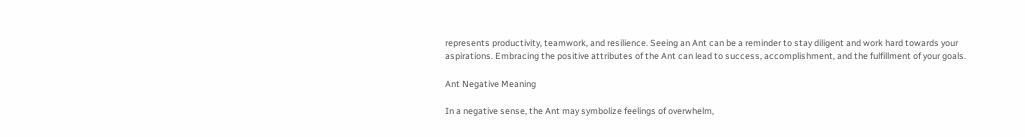represents productivity, teamwork, and resilience. Seeing an Ant can be a reminder to stay diligent and work hard towards your aspirations. Embracing the positive attributes of the Ant can lead to success, accomplishment, and the fulfillment of your goals.

Ant Negative Meaning

In a negative sense, the Ant may symbolize feelings of overwhelm,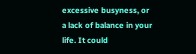excessive busyness, or a lack of balance in your life. It could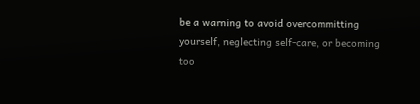be a warning to avoid overcommitting yourself, neglecting self-care, or becoming too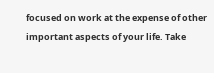focused on work at the expense of other important aspects of your life. Take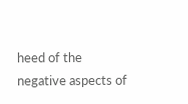heed of the negative aspects of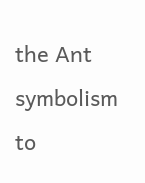the Ant symbolism to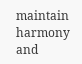maintain harmony and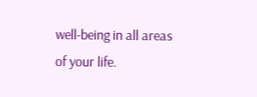well-being in all areas of your life.